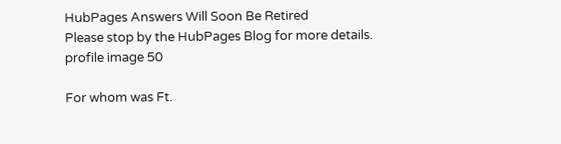HubPages Answers Will Soon Be Retired
Please stop by the HubPages Blog for more details.
profile image 50

For whom was Ft.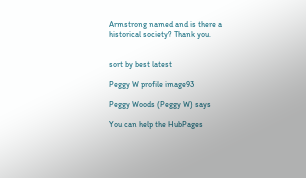Armstrong named and is there a historical society? Thank you.


sort by best latest

Peggy W profile image93

Peggy Woods (Peggy W) says

You can help the HubPages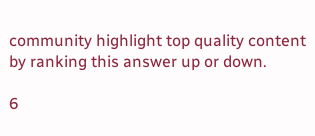community highlight top quality content by ranking this answer up or down.

6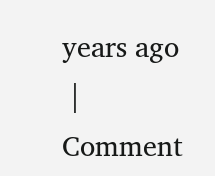years ago
 |  Comment